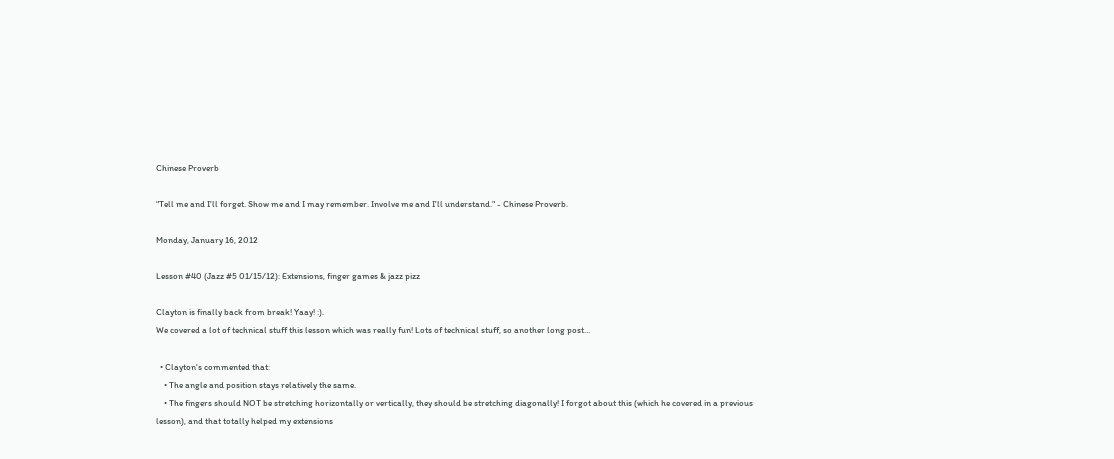Chinese Proverb

"Tell me and I'll forget. Show me and I may remember. Involve me and I'll understand." - Chinese Proverb.

Monday, January 16, 2012

Lesson #40 (Jazz #5 01/15/12): Extensions, finger games & jazz pizz

Clayton is finally back from break! Yaay! :).
We covered a lot of technical stuff this lesson which was really fun! Lots of technical stuff, so another long post...

  • Clayton's commented that:
    • The angle and position stays relatively the same.
    • The fingers should NOT be stretching horizontally or vertically, they should be stretching diagonally! I forgot about this (which he covered in a previous lesson), and that totally helped my extensions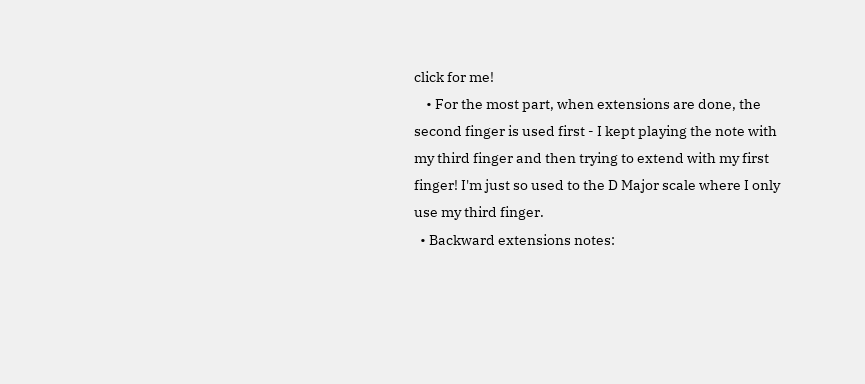click for me!
    • For the most part, when extensions are done, the second finger is used first - I kept playing the note with my third finger and then trying to extend with my first finger! I'm just so used to the D Major scale where I only use my third finger.
  • Backward extensions notes: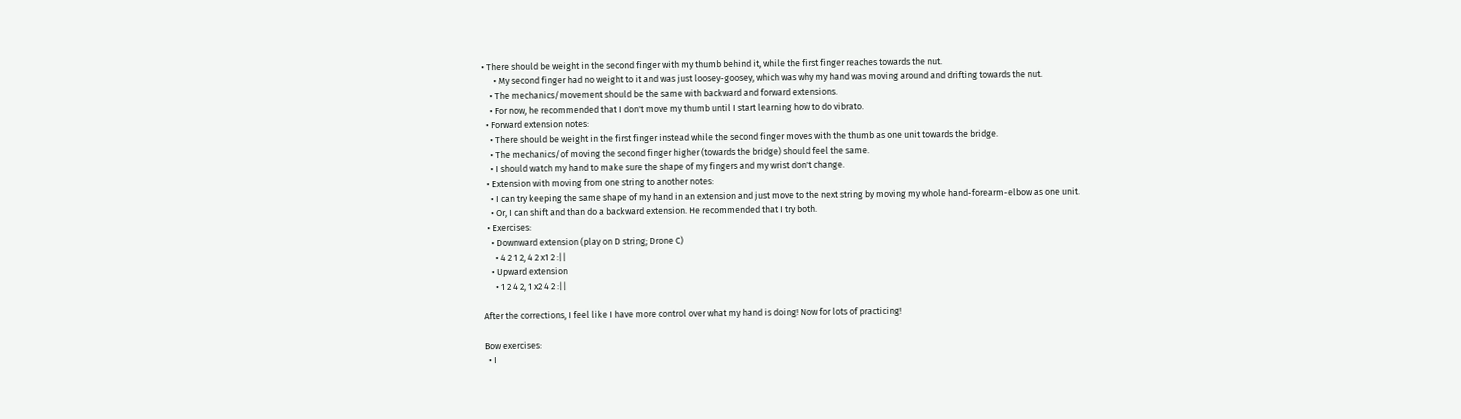• There should be weight in the second finger with my thumb behind it, while the first finger reaches towards the nut.
      • My second finger had no weight to it and was just loosey-goosey, which was why my hand was moving around and drifting towards the nut.
    • The mechanics/movement should be the same with backward and forward extensions.
    • For now, he recommended that I don't move my thumb until I start learning how to do vibrato.
  • Forward extension notes:
    • There should be weight in the first finger instead while the second finger moves with the thumb as one unit towards the bridge.
    • The mechanics/of moving the second finger higher (towards the bridge) should feel the same.
    • I should watch my hand to make sure the shape of my fingers and my wrist don't change.
  • Extension with moving from one string to another notes:
    • I can try keeping the same shape of my hand in an extension and just move to the next string by moving my whole hand-forearm-elbow as one unit.
    • Or, I can shift and than do a backward extension. He recommended that I try both.
  • Exercises:
    • Downward extension (play on D string; Drone C)
      • 4 2 1 2, 4 2 x1 2 :||
    • Upward extension
      • 1 2 4 2, 1 x2 4 2 :||

After the corrections, I feel like I have more control over what my hand is doing! Now for lots of practicing!

Bow exercises:
  • I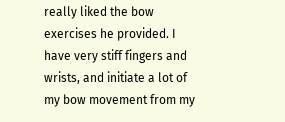really liked the bow exercises he provided. I have very stiff fingers and wrists, and initiate a lot of my bow movement from my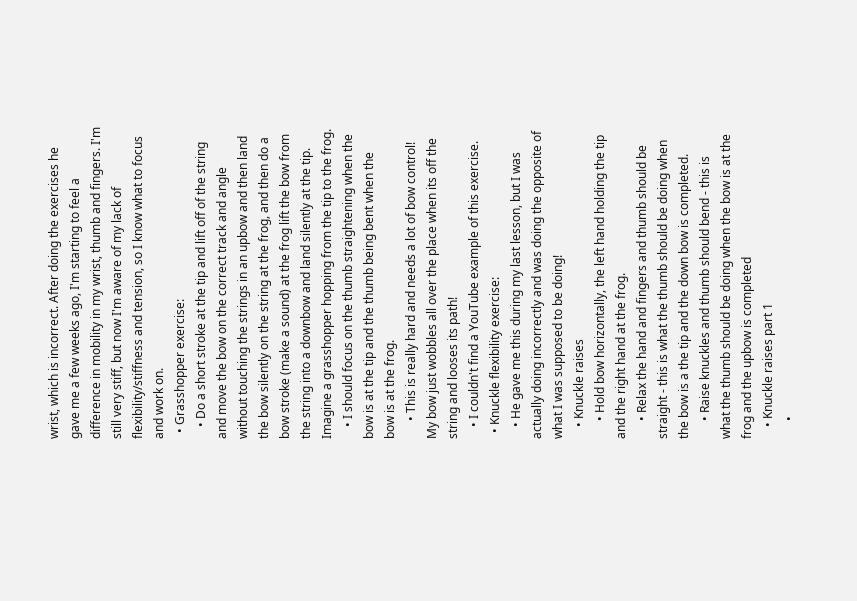wrist, which is incorrect. After doing the exercises he gave me a few weeks ago, I'm starting to feel a difference in mobility in my wrist, thumb and fingers. I'm still very stiff, but now I'm aware of my lack of flexibility/stiffness and tension, so I know what to focus and work on.
  • Grasshopper exercise:
    • Do a short stroke at the tip and lift off of the string and move the bow on the correct track and angle without touching the strings in an upbow and then land the bow silently on the string at the frog, and then do a bow stroke (make a sound) at the frog lift the bow from the string into a downbow and land silently at the tip. Imagine a grasshopper hopping from the tip to the frog.
    • I should focus on the thumb straightening when the bow is at the tip and the thumb being bent when the bow is at the frog.
      • This is really hard and needs a lot of bow control! My bow just wobbles all over the place when its off the string and looses its path!
    • I couldn't find a YouTube example of this exercise.
  • Knuckle flexibility exercise:
    • He gave me this during my last lesson, but I was actually doing incorrectly and was doing the opposite of what I was supposed to be doing!
    • Knuckle raises
      • Hold bow horizontally, the left hand holding the tip and the right hand at the frog.
      • Relax the hand and fingers and thumb should be straight - this is what the thumb should be doing when the bow is a the tip and the down bow is completed.
      • Raise knuckles and thumb should bend - this is what the thumb should be doing when the bow is at the frog and the upbow is completed
    • Knuckle raises part 1
      •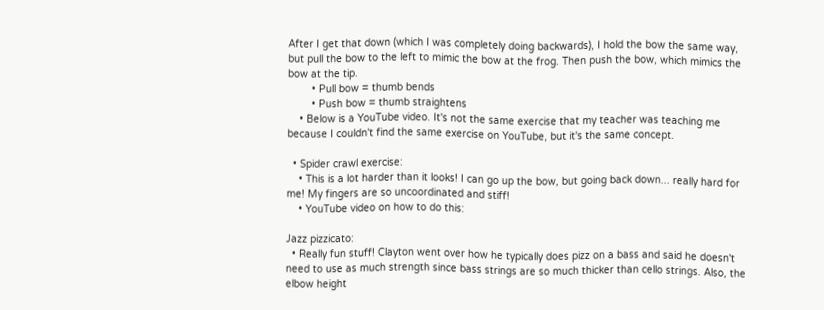After I get that down (which I was completely doing backwards), I hold the bow the same way, but pull the bow to the left to mimic the bow at the frog. Then push the bow, which mimics the bow at the tip.
        • Pull bow = thumb bends
        • Push bow = thumb straightens
    • Below is a YouTube video. It's not the same exercise that my teacher was teaching me because I couldn't find the same exercise on YouTube, but it's the same concept.

  • Spider crawl exercise:
    • This is a lot harder than it looks! I can go up the bow, but going back down... really hard for me! My fingers are so uncoordinated and stiff!
    • YouTube video on how to do this:

Jazz pizzicato:
  • Really fun stuff! Clayton went over how he typically does pizz on a bass and said he doesn't need to use as much strength since bass strings are so much thicker than cello strings. Also, the elbow height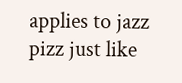applies to jazz pizz just like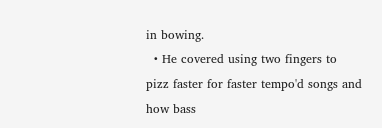in bowing.
  • He covered using two fingers to pizz faster for faster tempo'd songs and how bass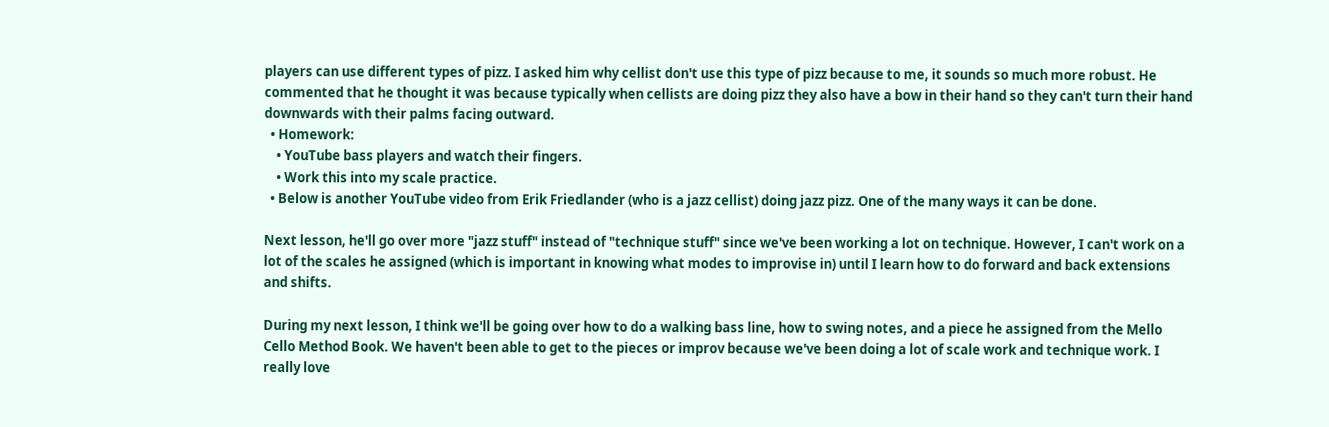players can use different types of pizz. I asked him why cellist don't use this type of pizz because to me, it sounds so much more robust. He commented that he thought it was because typically when cellists are doing pizz they also have a bow in their hand so they can't turn their hand downwards with their palms facing outward.
  • Homework:
    • YouTube bass players and watch their fingers.
    • Work this into my scale practice.
  • Below is another YouTube video from Erik Friedlander (who is a jazz cellist) doing jazz pizz. One of the many ways it can be done.

Next lesson, he'll go over more "jazz stuff" instead of "technique stuff" since we've been working a lot on technique. However, I can't work on a lot of the scales he assigned (which is important in knowing what modes to improvise in) until I learn how to do forward and back extensions and shifts.

During my next lesson, I think we'll be going over how to do a walking bass line, how to swing notes, and a piece he assigned from the Mello Cello Method Book. We haven't been able to get to the pieces or improv because we've been doing a lot of scale work and technique work. I really love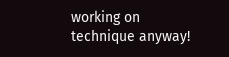working on technique anyway!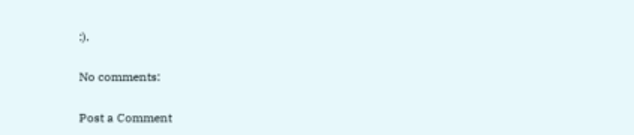:).

No comments:

Post a Comment